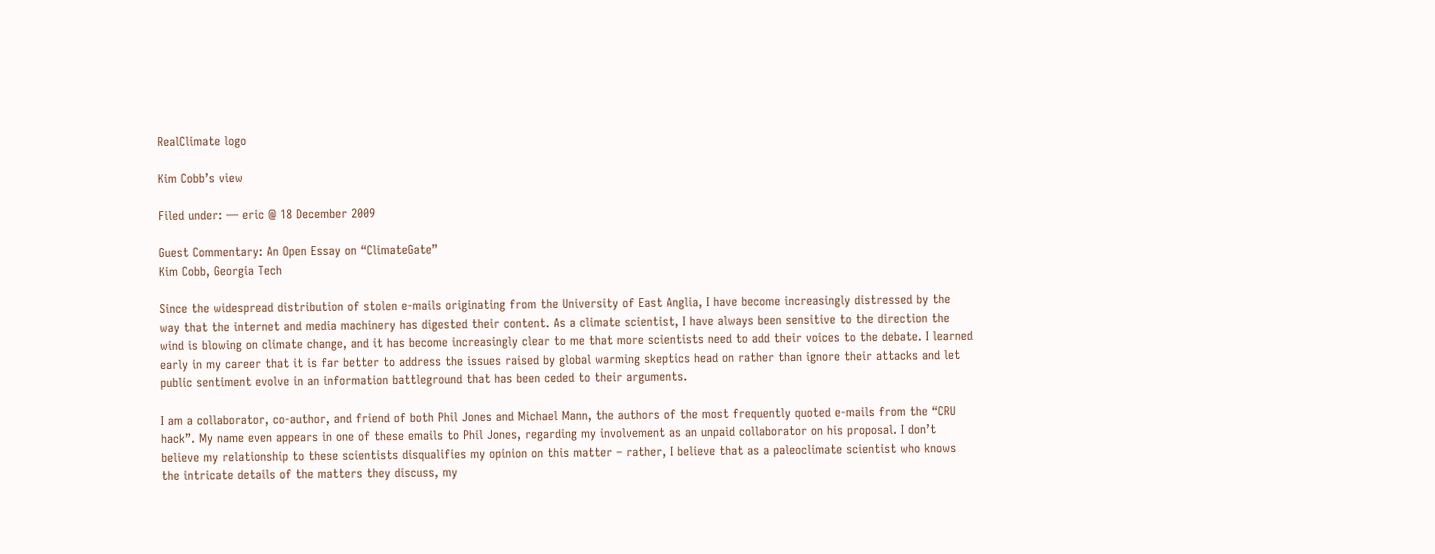RealClimate logo

Kim Cobb’s view

Filed under: — eric @ 18 December 2009

Guest Commentary: An Open Essay on “ClimateGate”
Kim Cobb, Georgia Tech

Since the widespread distribution of stolen e-mails originating from the University of East Anglia, I have become increasingly distressed by the way that the internet and media machinery has digested their content. As a climate scientist, I have always been sensitive to the direction the wind is blowing on climate change, and it has become increasingly clear to me that more scientists need to add their voices to the debate. I learned early in my career that it is far better to address the issues raised by global warming skeptics head on rather than ignore their attacks and let public sentiment evolve in an information battleground that has been ceded to their arguments.

I am a collaborator, co-author, and friend of both Phil Jones and Michael Mann, the authors of the most frequently quoted e-mails from the “CRU hack”. My name even appears in one of these emails to Phil Jones, regarding my involvement as an unpaid collaborator on his proposal. I don’t believe my relationship to these scientists disqualifies my opinion on this matter – rather, I believe that as a paleoclimate scientist who knows the intricate details of the matters they discuss, my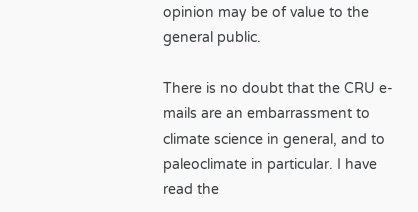opinion may be of value to the general public.

There is no doubt that the CRU e-mails are an embarrassment to climate science in general, and to paleoclimate in particular. I have read the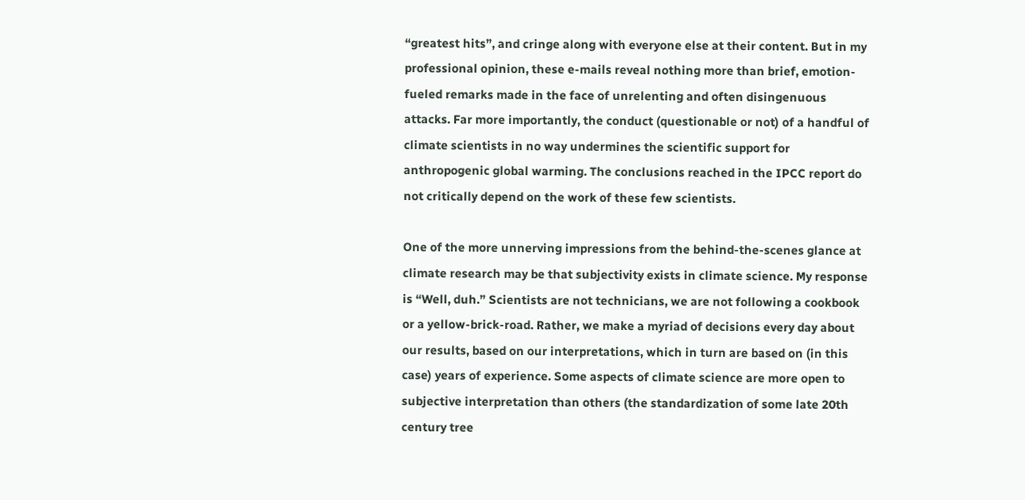“greatest hits”, and cringe along with everyone else at their content. But in my professional opinion, these e-mails reveal nothing more than brief, emotion-fueled remarks made in the face of unrelenting and often disingenuous attacks. Far more importantly, the conduct (questionable or not) of a handful of climate scientists in no way undermines the scientific support for anthropogenic global warming. The conclusions reached in the IPCC report do not critically depend on the work of these few scientists.

One of the more unnerving impressions from the behind-the-scenes glance at climate research may be that subjectivity exists in climate science. My response is “Well, duh.” Scientists are not technicians, we are not following a cookbook or a yellow-brick-road. Rather, we make a myriad of decisions every day about our results, based on our interpretations, which in turn are based on (in this case) years of experience. Some aspects of climate science are more open to subjective interpretation than others (the standardization of some late 20th century tree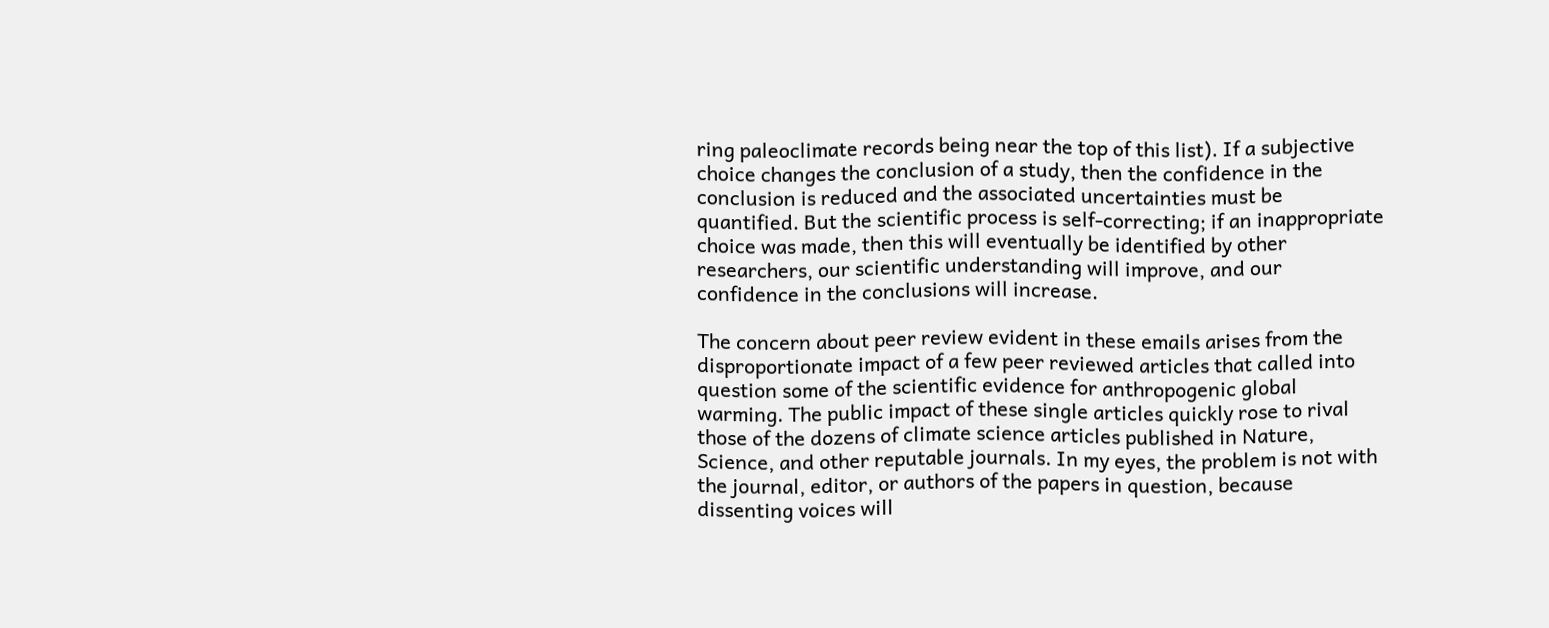ring paleoclimate records being near the top of this list). If a subjective choice changes the conclusion of a study, then the confidence in the conclusion is reduced and the associated uncertainties must be quantified. But the scientific process is self-correcting; if an inappropriate choice was made, then this will eventually be identified by other researchers, our scientific understanding will improve, and our confidence in the conclusions will increase.

The concern about peer review evident in these emails arises from the disproportionate impact of a few peer reviewed articles that called into question some of the scientific evidence for anthropogenic global warming. The public impact of these single articles quickly rose to rival those of the dozens of climate science articles published in Nature, Science, and other reputable journals. In my eyes, the problem is not with the journal, editor, or authors of the papers in question, because dissenting voices will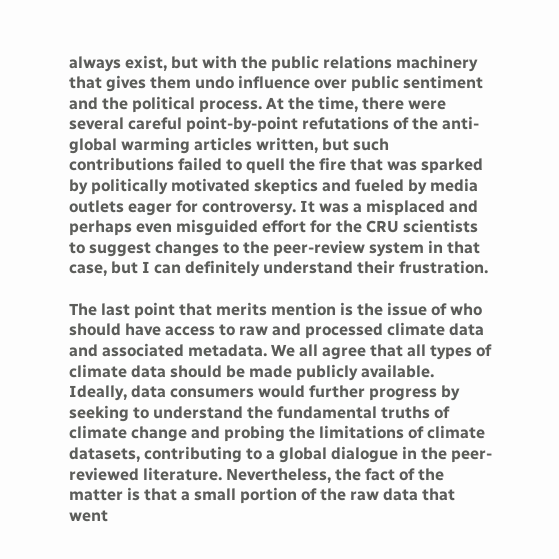always exist, but with the public relations machinery that gives them undo influence over public sentiment and the political process. At the time, there were several careful point-by-point refutations of the anti-global warming articles written, but such contributions failed to quell the fire that was sparked by politically motivated skeptics and fueled by media outlets eager for controversy. It was a misplaced and perhaps even misguided effort for the CRU scientists to suggest changes to the peer-review system in that case, but I can definitely understand their frustration.

The last point that merits mention is the issue of who should have access to raw and processed climate data and associated metadata. We all agree that all types of climate data should be made publicly available. Ideally, data consumers would further progress by seeking to understand the fundamental truths of climate change and probing the limitations of climate datasets, contributing to a global dialogue in the peer-reviewed literature. Nevertheless, the fact of the matter is that a small portion of the raw data that went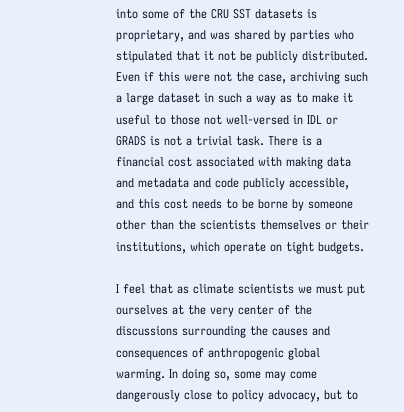into some of the CRU SST datasets is proprietary, and was shared by parties who stipulated that it not be publicly distributed. Even if this were not the case, archiving such a large dataset in such a way as to make it useful to those not well-versed in IDL or GRADS is not a trivial task. There is a financial cost associated with making data and metadata and code publicly accessible, and this cost needs to be borne by someone other than the scientists themselves or their institutions, which operate on tight budgets.

I feel that as climate scientists we must put ourselves at the very center of the discussions surrounding the causes and consequences of anthropogenic global warming. In doing so, some may come dangerously close to policy advocacy, but to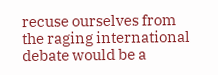recuse ourselves from the raging international debate would be a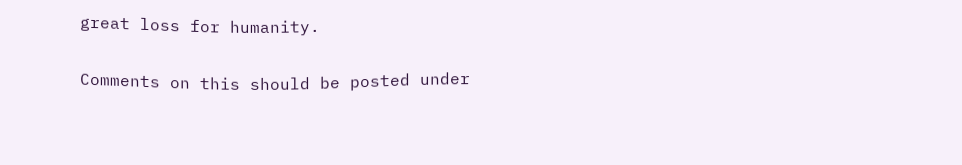great loss for humanity.

Comments on this should be posted under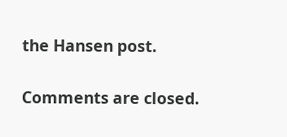the Hansen post.

Comments are closed.